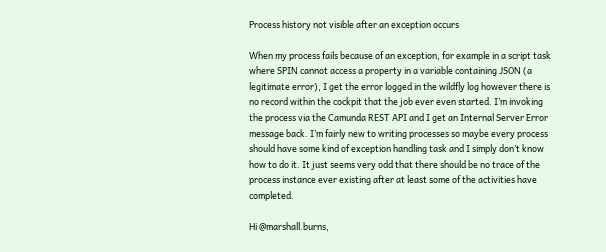Process history not visible after an exception occurs

When my process fails because of an exception, for example in a script task where SPIN cannot access a property in a variable containing JSON (a legitimate error), I get the error logged in the wildfly log however there is no record within the cockpit that the job ever even started. I’m invoking the process via the Camunda REST API and I get an Internal Server Error message back. I’m fairly new to writing processes so maybe every process should have some kind of exception handling task and I simply don’t know how to do it. It just seems very odd that there should be no trace of the process instance ever existing after at least some of the activities have completed.

Hi @marshall.burns,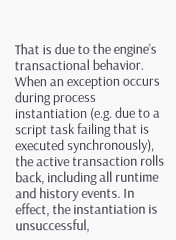That is due to the engine’s transactional behavior. When an exception occurs during process instantiation (e.g. due to a script task failing that is executed synchronously), the active transaction rolls back, including all runtime and history events. In effect, the instantiation is unsuccessful,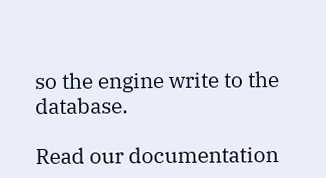so the engine write to the database.

Read our documentation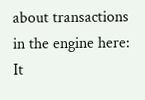about transactions in the engine here: It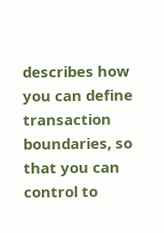describes how you can define transaction boundaries, so that you can control to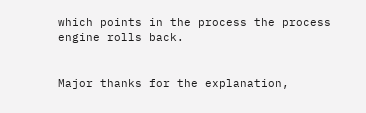which points in the process the process engine rolls back.


Major thanks for the explanation,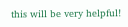this will be very helpful!